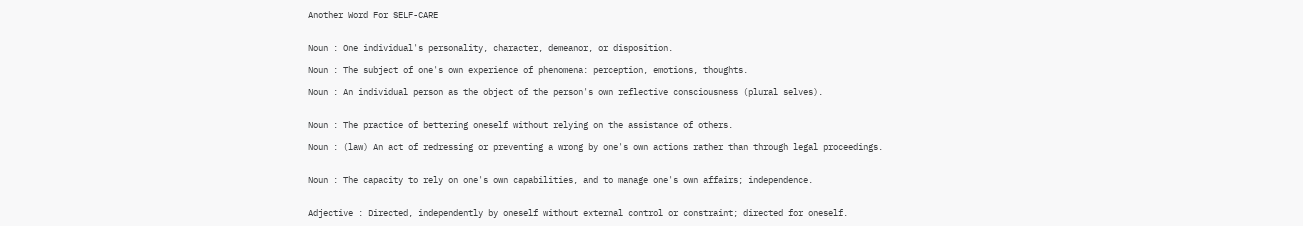Another Word For SELF-CARE


Noun : One individual's personality, character, demeanor, or disposition.

Noun : The subject of one's own experience of phenomena: perception, emotions, thoughts.

Noun : An individual person as the object of the person's own reflective consciousness (plural selves).


Noun : The practice of bettering oneself without relying on the assistance of others.

Noun : (law) An act of redressing or preventing a wrong by one's own actions rather than through legal proceedings.


Noun : The capacity to rely on one's own capabilities, and to manage one's own affairs; independence.


Adjective : Directed, independently by oneself without external control or constraint; directed for oneself.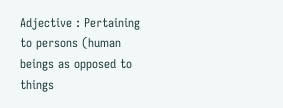Adjective : Pertaining to persons (human beings as opposed to things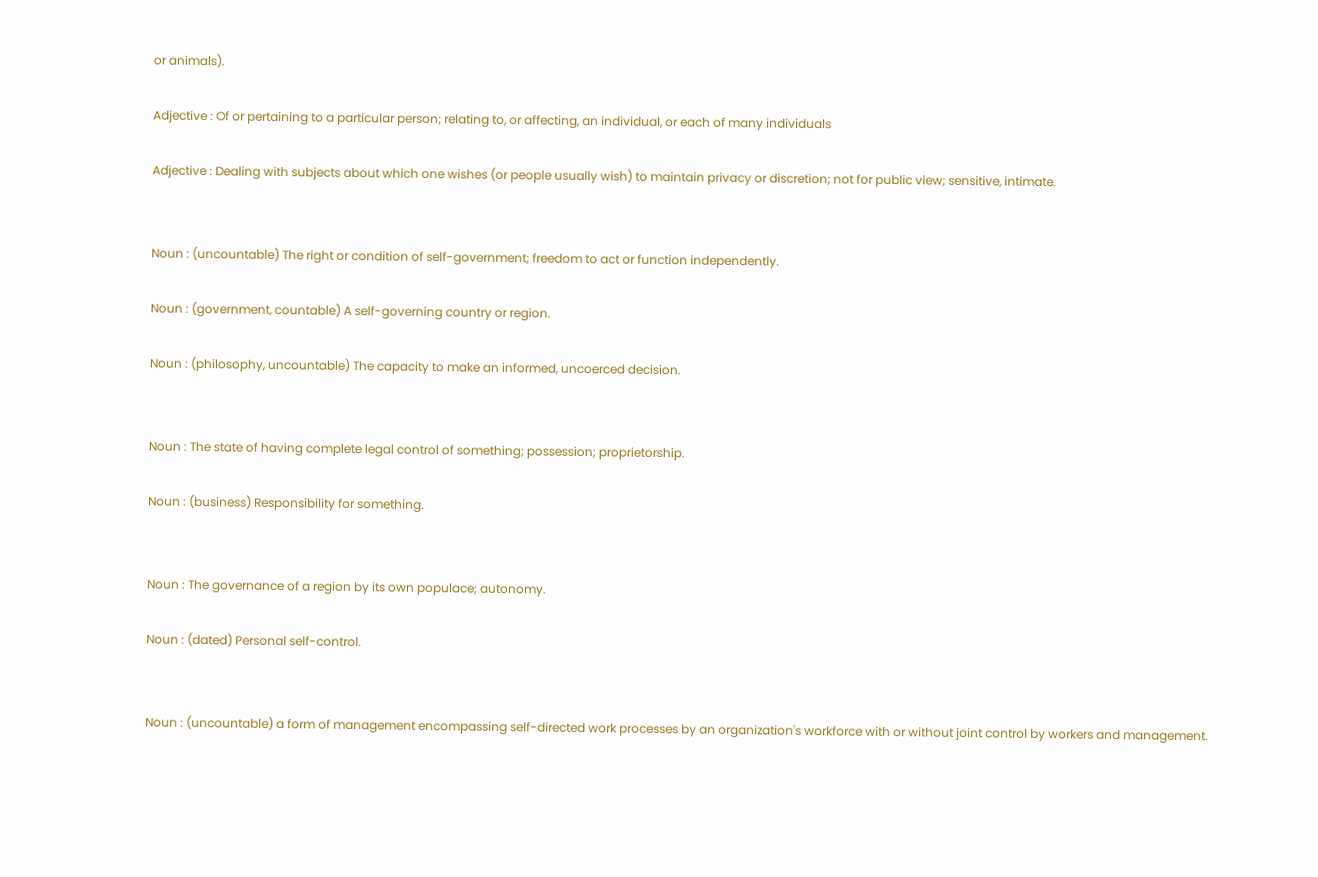or animals).

Adjective : Of or pertaining to a particular person; relating to, or affecting, an individual, or each of many individuals

Adjective : Dealing with subjects about which one wishes (or people usually wish) to maintain privacy or discretion; not for public view; sensitive, intimate.


Noun : (uncountable) The right or condition of self-government; freedom to act or function independently.

Noun : (government, countable) A self-governing country or region.

Noun : (philosophy, uncountable) The capacity to make an informed, uncoerced decision.


Noun : The state of having complete legal control of something; possession; proprietorship.

Noun : (business) Responsibility for something.


Noun : The governance of a region by its own populace; autonomy.

Noun : (dated) Personal self-control.


Noun : (uncountable) a form of management encompassing self-directed work processes by an organization's workforce with or without joint control by workers and management.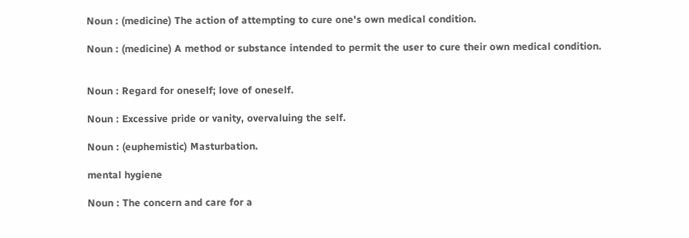Noun : (medicine) The action of attempting to cure one's own medical condition.

Noun : (medicine) A method or substance intended to permit the user to cure their own medical condition.


Noun : Regard for oneself; love of oneself.

Noun : Excessive pride or vanity, overvaluing the self.

Noun : (euphemistic) Masturbation.

mental hygiene

Noun : The concern and care for a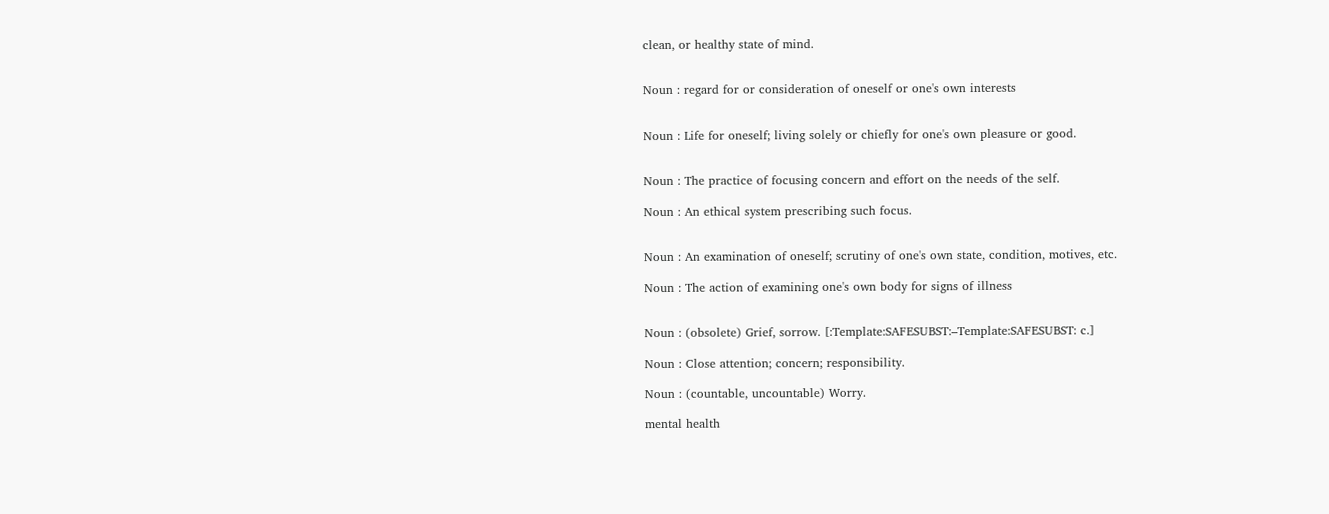clean, or healthy state of mind.


Noun : regard for or consideration of oneself or one's own interests


Noun : Life for oneself; living solely or chiefly for one's own pleasure or good.


Noun : The practice of focusing concern and effort on the needs of the self.

Noun : An ethical system prescribing such focus.


Noun : An examination of oneself; scrutiny of one's own state, condition, motives, etc.

Noun : The action of examining one's own body for signs of illness


Noun : (obsolete) Grief, sorrow. [:Template:SAFESUBST:–Template:SAFESUBST: c.]

Noun : Close attention; concern; responsibility.

Noun : (countable, uncountable) Worry.

mental health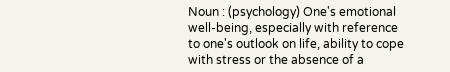Noun : (psychology) One's emotional well-being, especially with reference to one's outlook on life, ability to cope with stress or the absence of a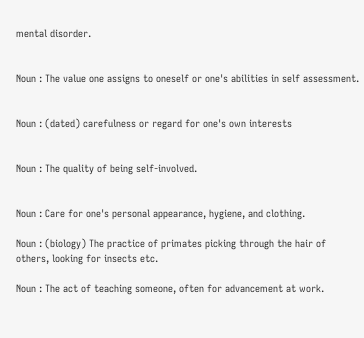mental disorder.


Noun : The value one assigns to oneself or one's abilities in self assessment.


Noun : (dated) carefulness or regard for one's own interests


Noun : The quality of being self-involved.


Noun : Care for one's personal appearance, hygiene, and clothing.

Noun : (biology) The practice of primates picking through the hair of others, looking for insects etc.

Noun : The act of teaching someone, often for advancement at work.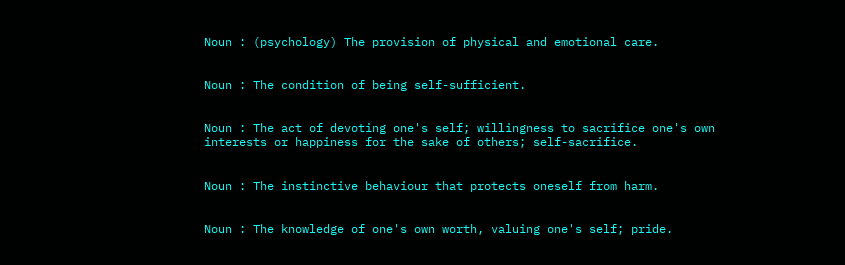Noun : (psychology) The provision of physical and emotional care.


Noun : The condition of being self-sufficient.


Noun : The act of devoting one's self; willingness to sacrifice one's own interests or happiness for the sake of others; self-sacrifice.


Noun : The instinctive behaviour that protects oneself from harm.


Noun : The knowledge of one's own worth, valuing one's self; pride.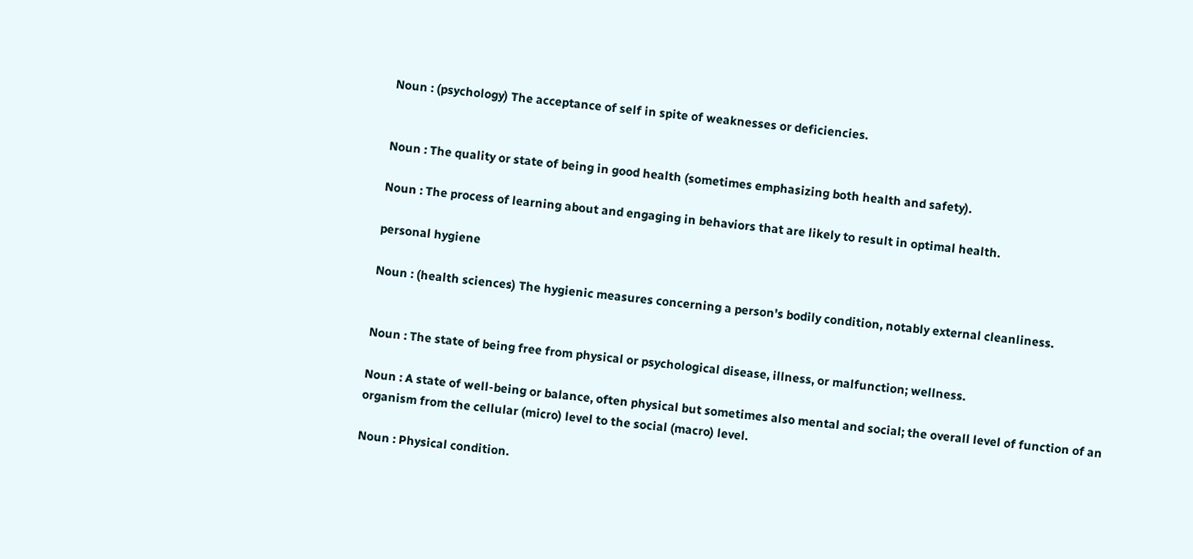Noun : (psychology) The acceptance of self in spite of weaknesses or deficiencies.


Noun : The quality or state of being in good health (sometimes emphasizing both health and safety).

Noun : The process of learning about and engaging in behaviors that are likely to result in optimal health.

personal hygiene

Noun : (health sciences) The hygienic measures concerning a person's bodily condition, notably external cleanliness.


Noun : The state of being free from physical or psychological disease, illness, or malfunction; wellness.

Noun : A state of well-being or balance, often physical but sometimes also mental and social; the overall level of function of an organism from the cellular (micro) level to the social (macro) level.

Noun : Physical condition.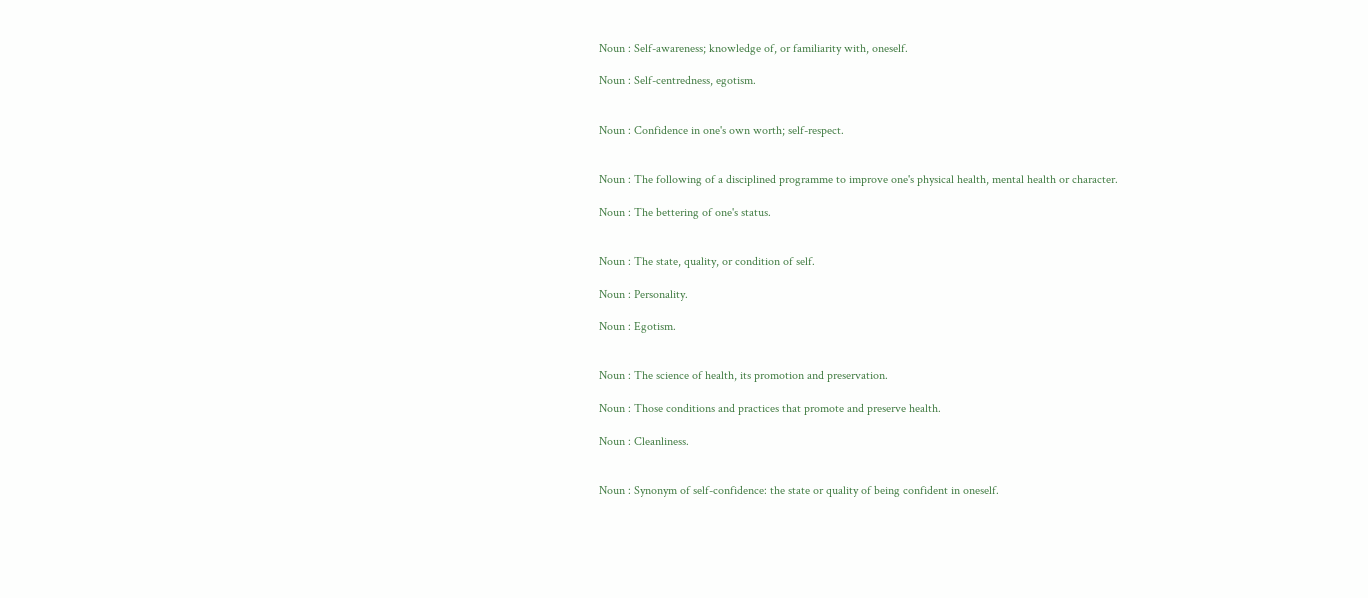Noun : Self-awareness; knowledge of, or familiarity with, oneself.

Noun : Self-centredness, egotism.


Noun : Confidence in one's own worth; self-respect.


Noun : The following of a disciplined programme to improve one's physical health, mental health or character.

Noun : The bettering of one's status.


Noun : The state, quality, or condition of self.

Noun : Personality.

Noun : Egotism.


Noun : The science of health, its promotion and preservation.

Noun : Those conditions and practices that promote and preserve health.

Noun : Cleanliness.


Noun : Synonym of self-confidence: the state or quality of being confident in oneself.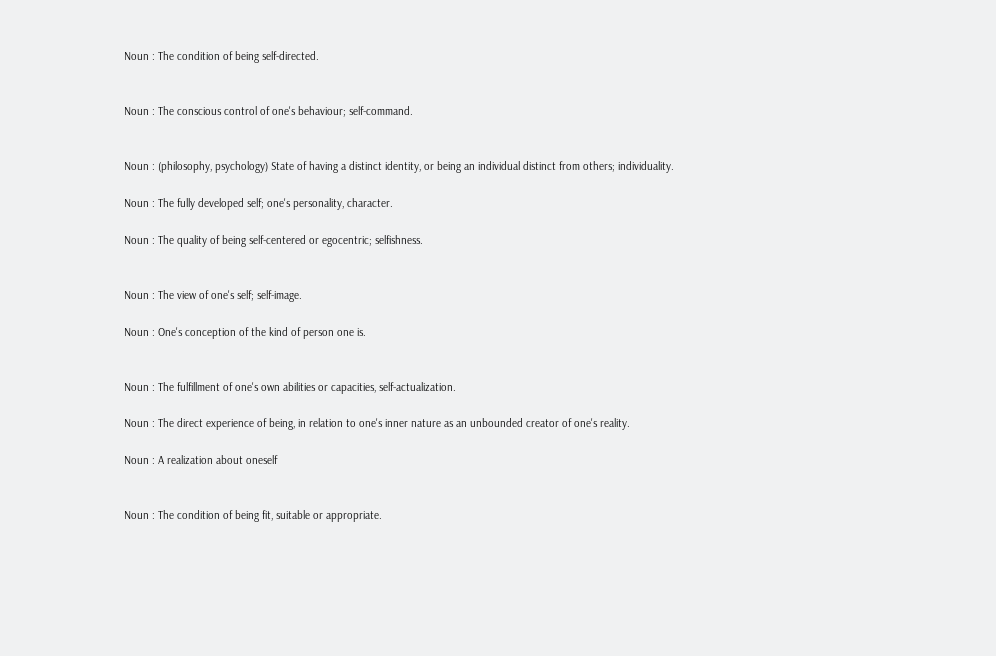Noun : The condition of being self-directed.


Noun : The conscious control of one's behaviour; self-command.


Noun : (philosophy, psychology) State of having a distinct identity, or being an individual distinct from others; individuality.

Noun : The fully developed self; one's personality, character.

Noun : The quality of being self-centered or egocentric; selfishness.


Noun : The view of one's self; self-image.

Noun : One's conception of the kind of person one is.


Noun : The fulfillment of one's own abilities or capacities, self-actualization.

Noun : The direct experience of being, in relation to one's inner nature as an unbounded creator of one's reality.

Noun : A realization about oneself


Noun : The condition of being fit, suitable or appropriate.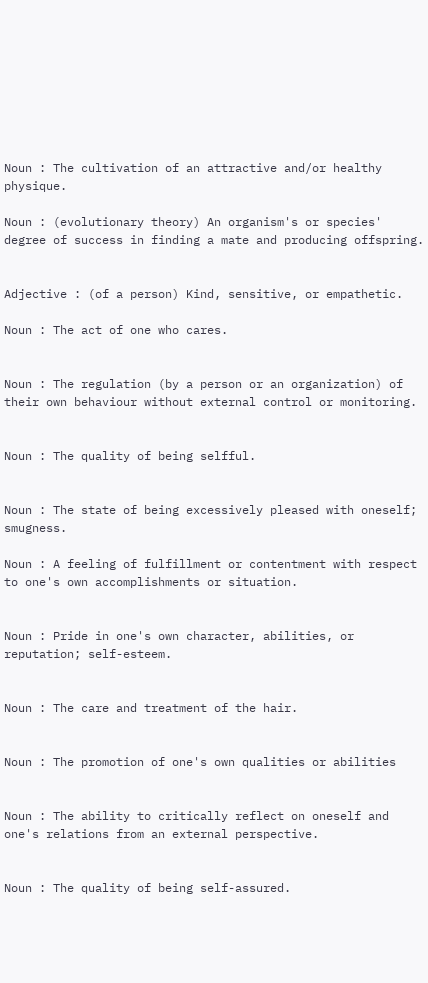Noun : The cultivation of an attractive and/or healthy physique.

Noun : (evolutionary theory) An organism's or species' degree of success in finding a mate and producing offspring.


Adjective : (of a person) Kind, sensitive, or empathetic.

Noun : The act of one who cares.


Noun : The regulation (by a person or an organization) of their own behaviour without external control or monitoring.


Noun : The quality of being selfful.


Noun : The state of being excessively pleased with oneself; smugness.

Noun : A feeling of fulfillment or contentment with respect to one's own accomplishments or situation.


Noun : Pride in one's own character, abilities, or reputation; self-esteem.


Noun : The care and treatment of the hair.


Noun : The promotion of one's own qualities or abilities


Noun : The ability to critically reflect on oneself and one's relations from an external perspective.


Noun : The quality of being self-assured.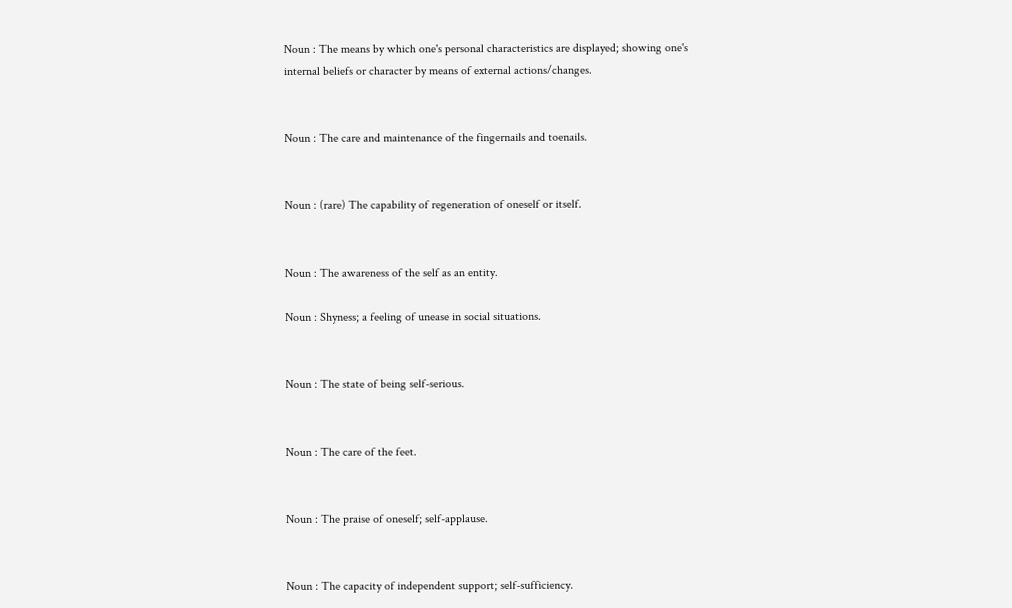Noun : The means by which one's personal characteristics are displayed; showing one's internal beliefs or character by means of external actions/changes.


Noun : The care and maintenance of the fingernails and toenails.


Noun : (rare) The capability of regeneration of oneself or itself.


Noun : The awareness of the self as an entity.

Noun : Shyness; a feeling of unease in social situations.


Noun : The state of being self-serious.


Noun : The care of the feet.


Noun : The praise of oneself; self-applause.


Noun : The capacity of independent support; self-sufficiency.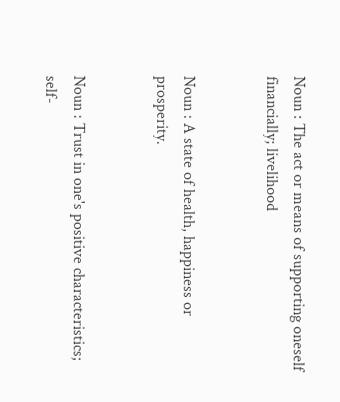Noun : The act or means of supporting oneself financially; livelihood


Noun : A state of health, happiness or prosperity.


Noun : Trust in one's positive characteristics; self-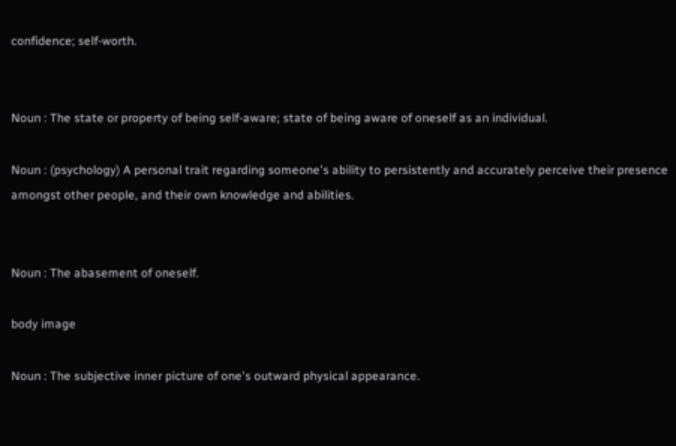confidence; self-worth.


Noun : The state or property of being self-aware; state of being aware of oneself as an individual.

Noun : (psychology) A personal trait regarding someone's ability to persistently and accurately perceive their presence amongst other people, and their own knowledge and abilities.


Noun : The abasement of oneself.

body image

Noun : The subjective inner picture of one's outward physical appearance.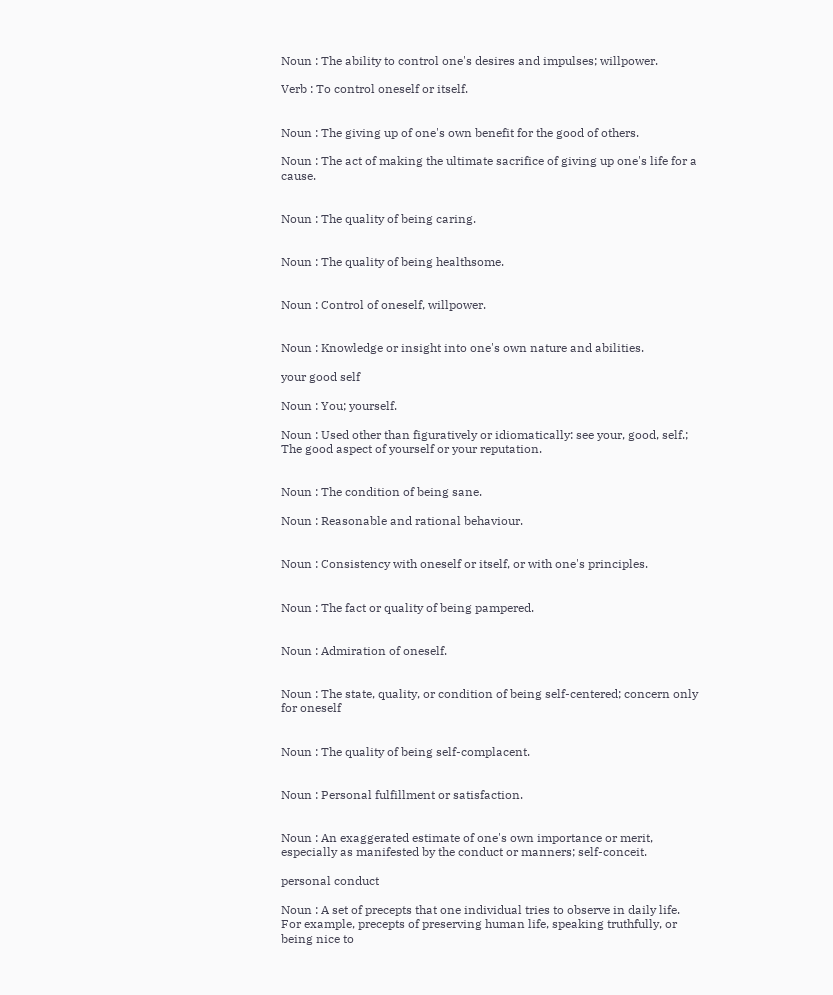Noun : The ability to control one's desires and impulses; willpower.

Verb : To control oneself or itself.


Noun : The giving up of one's own benefit for the good of others.

Noun : The act of making the ultimate sacrifice of giving up one's life for a cause.


Noun : The quality of being caring.


Noun : The quality of being healthsome.


Noun : Control of oneself, willpower.


Noun : Knowledge or insight into one's own nature and abilities.

your good self

Noun : You; yourself.

Noun : Used other than figuratively or idiomatically: see your, good, self.; The good aspect of yourself or your reputation.


Noun : The condition of being sane.

Noun : Reasonable and rational behaviour.


Noun : Consistency with oneself or itself, or with one's principles.


Noun : The fact or quality of being pampered.


Noun : Admiration of oneself.


Noun : The state, quality, or condition of being self-centered; concern only for oneself


Noun : The quality of being self-complacent.


Noun : Personal fulfillment or satisfaction.


Noun : An exaggerated estimate of one's own importance or merit, especially as manifested by the conduct or manners; self-conceit.

personal conduct

Noun : A set of precepts that one individual tries to observe in daily life. For example, precepts of preserving human life, speaking truthfully, or being nice to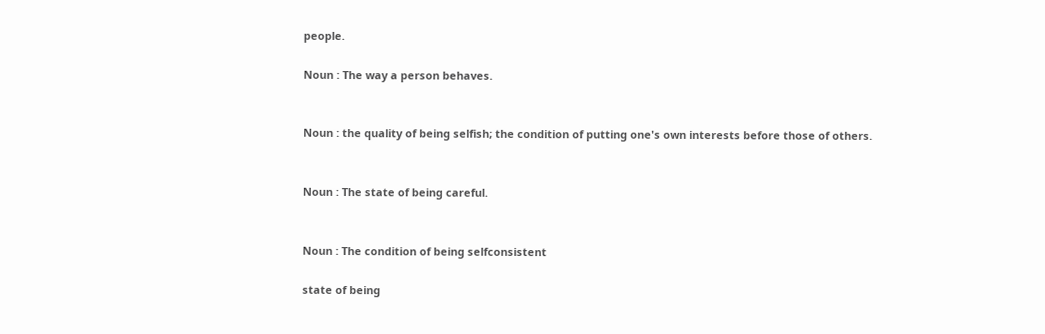people.

Noun : The way a person behaves.


Noun : the quality of being selfish; the condition of putting one's own interests before those of others.


Noun : The state of being careful.


Noun : The condition of being selfconsistent

state of being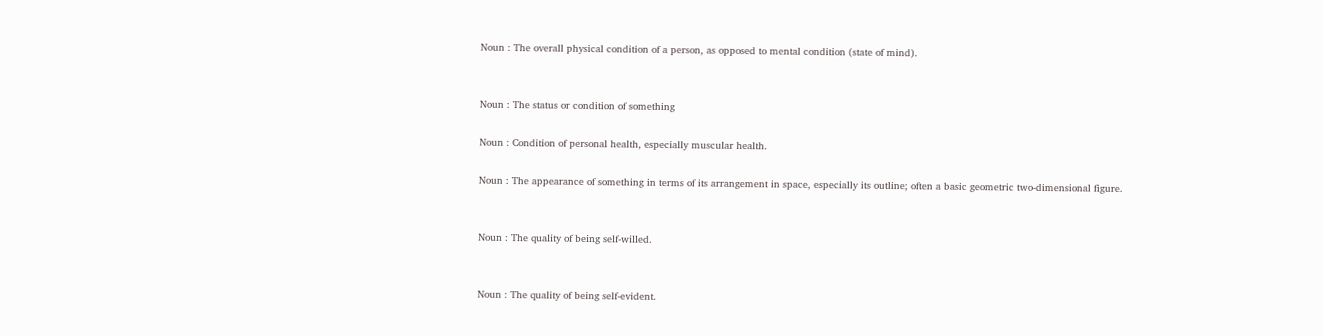Noun : The overall physical condition of a person, as opposed to mental condition (state of mind).


Noun : The status or condition of something

Noun : Condition of personal health, especially muscular health.

Noun : The appearance of something in terms of its arrangement in space, especially its outline; often a basic geometric two-dimensional figure.


Noun : The quality of being self-willed.


Noun : The quality of being self-evident.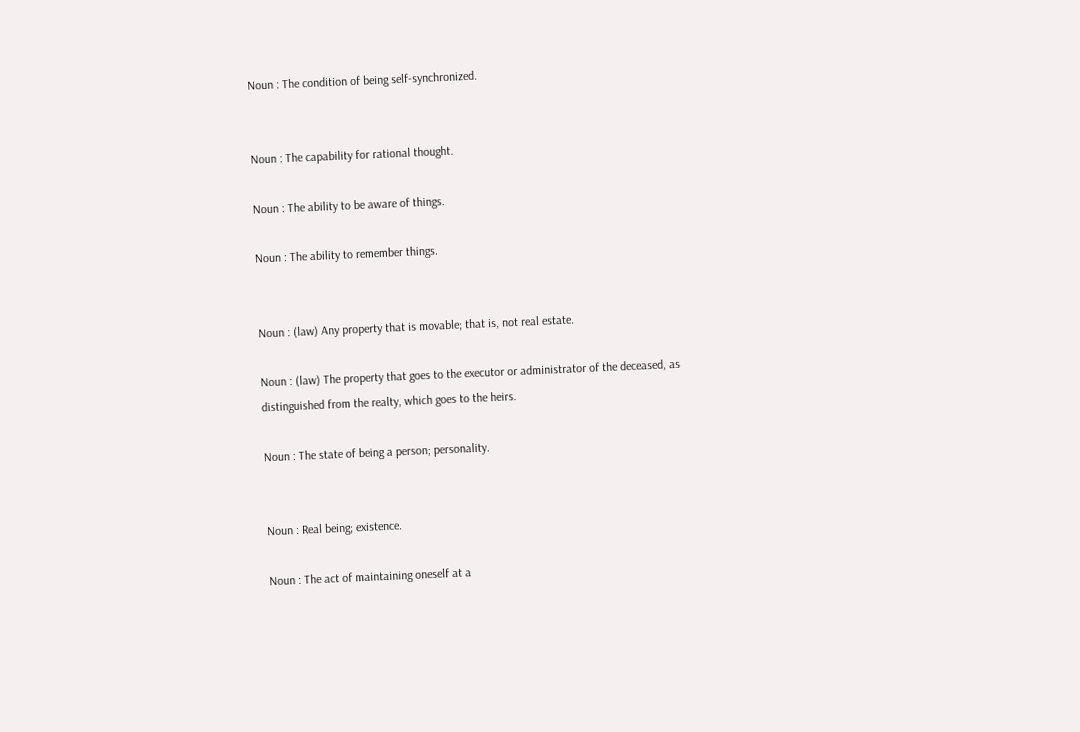Noun : The condition of being self-synchronized.


Noun : The capability for rational thought.

Noun : The ability to be aware of things.

Noun : The ability to remember things.


Noun : (law) Any property that is movable; that is, not real estate.

Noun : (law) The property that goes to the executor or administrator of the deceased, as distinguished from the realty, which goes to the heirs.

Noun : The state of being a person; personality.


Noun : Real being; existence.

Noun : The act of maintaining oneself at a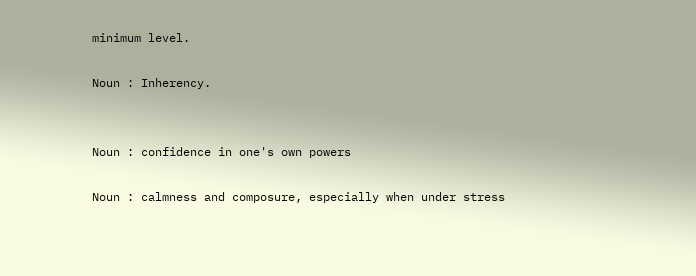minimum level.

Noun : Inherency.


Noun : confidence in one's own powers

Noun : calmness and composure, especially when under stress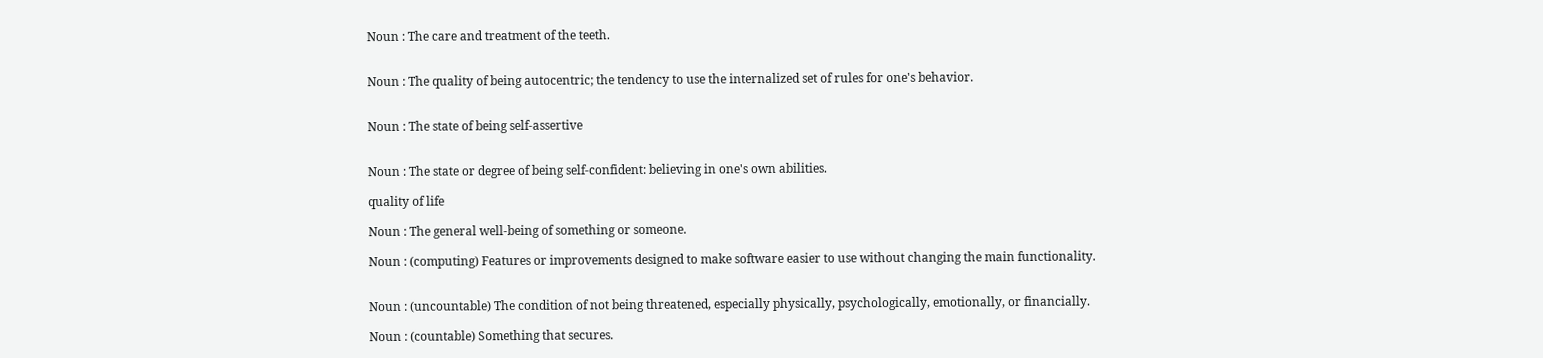Noun : The care and treatment of the teeth.


Noun : The quality of being autocentric; the tendency to use the internalized set of rules for one's behavior.


Noun : The state of being self-assertive


Noun : The state or degree of being self-confident: believing in one's own abilities.

quality of life

Noun : The general well-being of something or someone.

Noun : (computing) Features or improvements designed to make software easier to use without changing the main functionality.


Noun : (uncountable) The condition of not being threatened, especially physically, psychologically, emotionally, or financially.

Noun : (countable) Something that secures.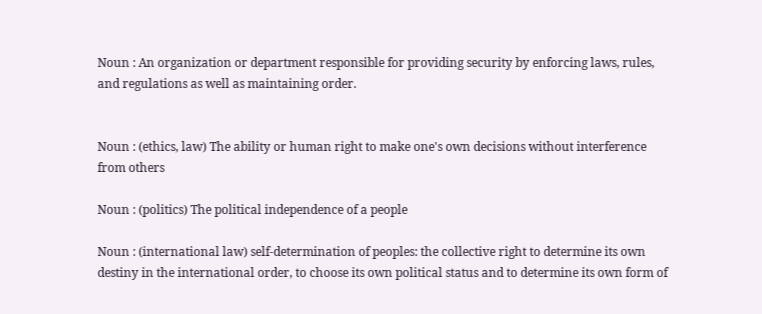Noun : An organization or department responsible for providing security by enforcing laws, rules, and regulations as well as maintaining order.


Noun : (ethics, law) The ability or human right to make one's own decisions without interference from others

Noun : (politics) The political independence of a people

Noun : (international law) self-determination of peoples: the collective right to determine its own destiny in the international order, to choose its own political status and to determine its own form of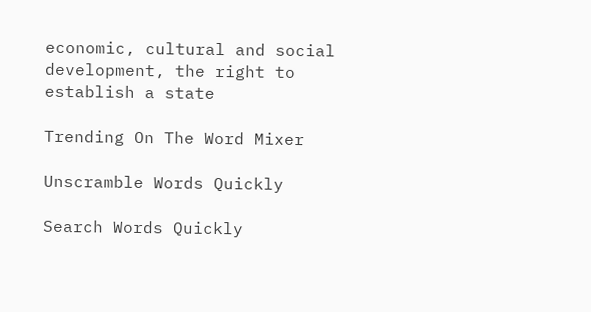economic, cultural and social development, the right to establish a state

Trending On The Word Mixer

Unscramble Words Quickly

Search Words Quickly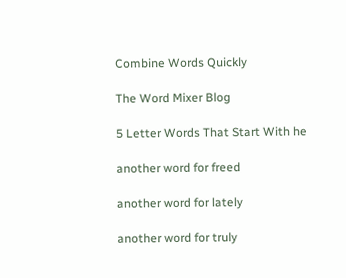Combine Words Quickly

The Word Mixer Blog

5 Letter Words That Start With he

another word for freed

another word for lately

another word for truly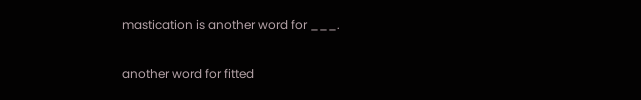mastication is another word for ___.

another word for fitted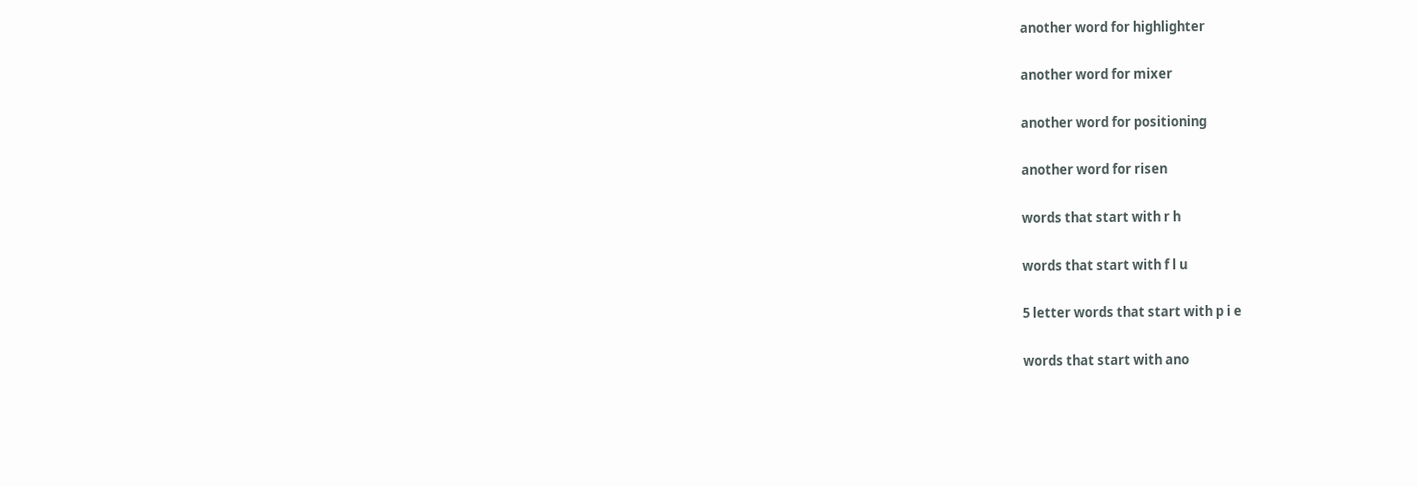another word for highlighter

another word for mixer

another word for positioning

another word for risen

words that start with r h

words that start with f l u

5 letter words that start with p i e

words that start with ano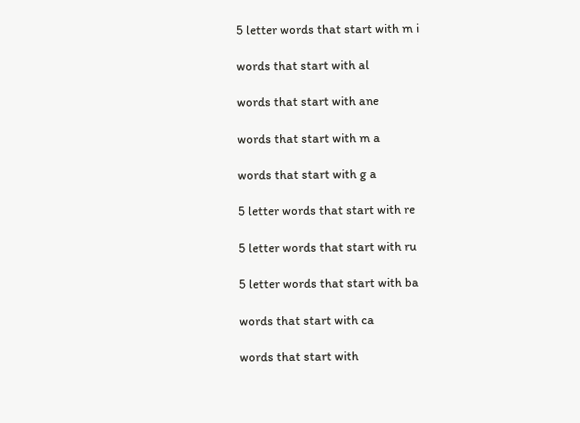5 letter words that start with m i

words that start with al

words that start with ane

words that start with m a

words that start with g a

5 letter words that start with re

5 letter words that start with ru

5 letter words that start with ba

words that start with ca

words that start with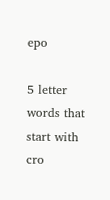epo

5 letter words that start with cro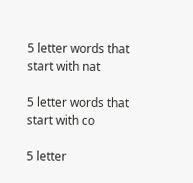5 letter words that start with nat

5 letter words that start with co

5 letter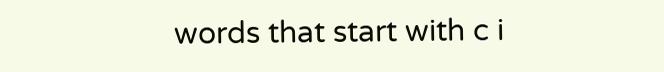words that start with c i